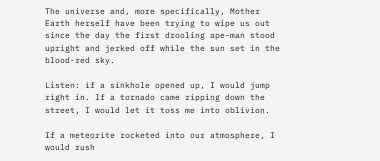The universe and, more specifically, Mother Earth herself have been trying to wipe us out since the day the first drooling ape-man stood upright and jerked off while the sun set in the blood-red sky.

Listen: if a sinkhole opened up, I would jump right in. If a tornado came ripping down the street, I would let it toss me into oblivion.

If a meteorite rocketed into our atmosphere, I would rush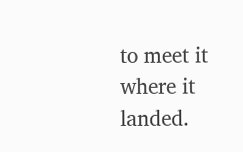to meet it where it landed.